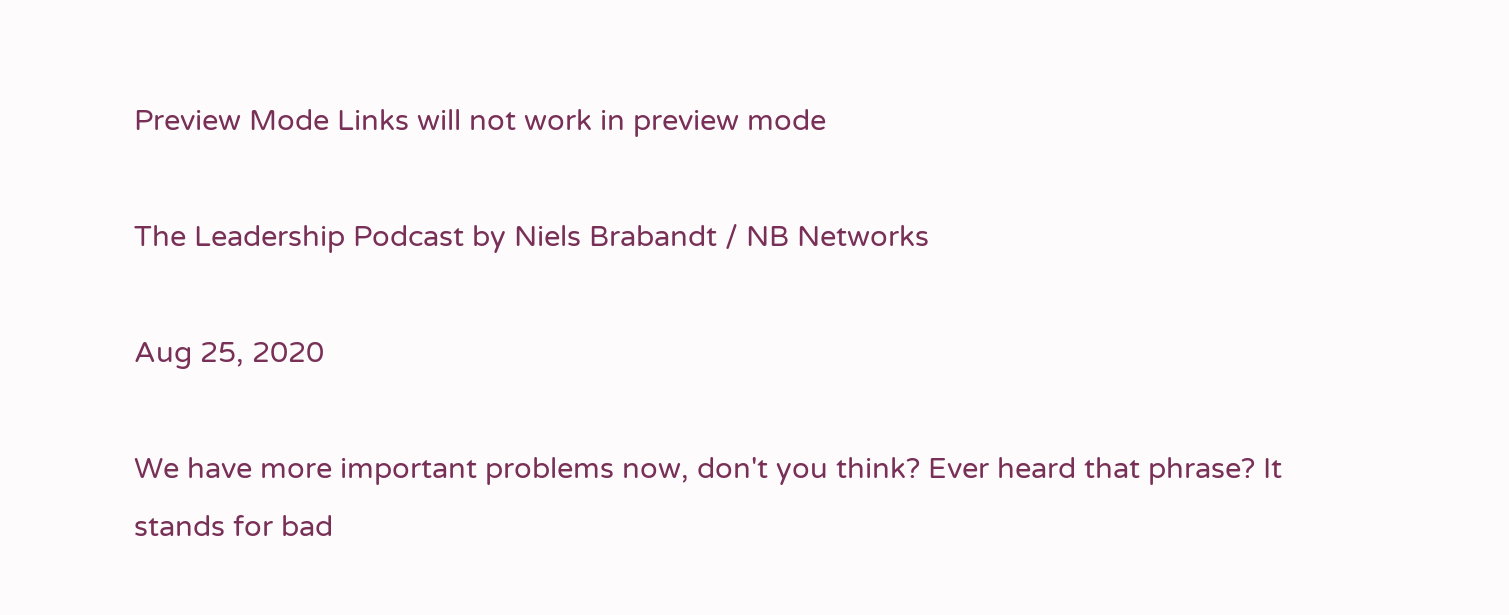Preview Mode Links will not work in preview mode

The Leadership Podcast by Niels Brabandt / NB Networks

Aug 25, 2020

We have more important problems now, don't you think? Ever heard that phrase? It stands for bad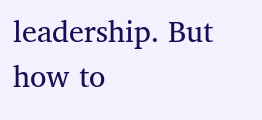leadership. But how to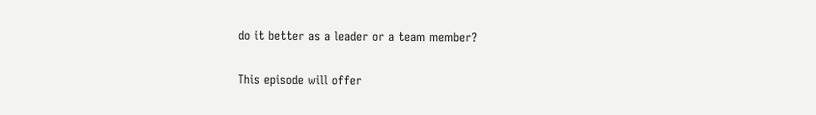do it better as a leader or a team member?

This episode will offer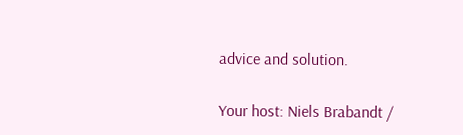advice and solution.

Your host: Niels Brabandt /